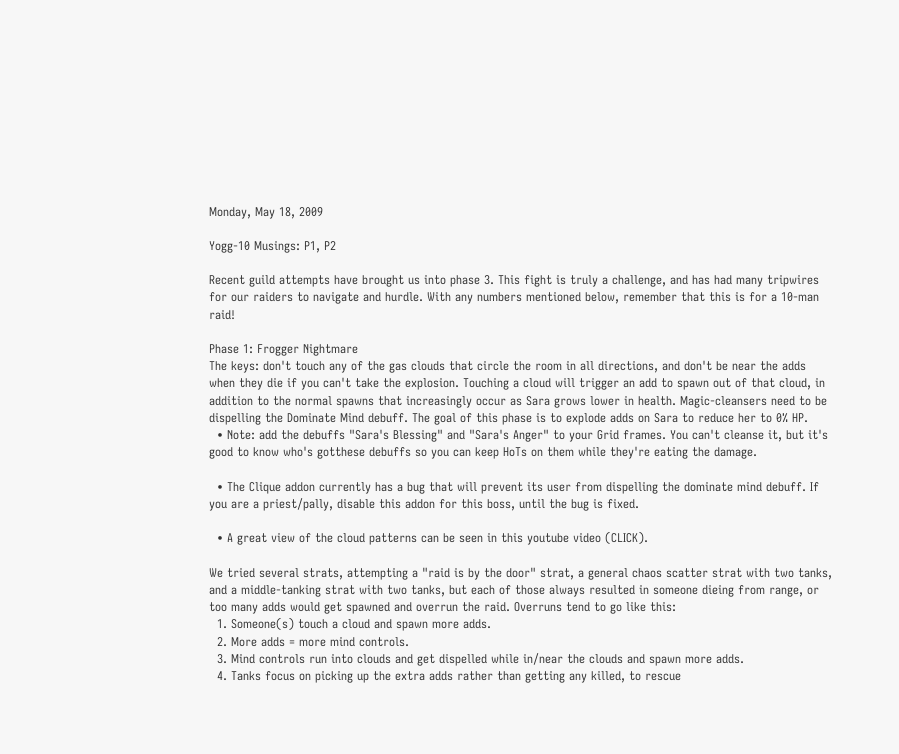Monday, May 18, 2009

Yogg-10 Musings: P1, P2

Recent guild attempts have brought us into phase 3. This fight is truly a challenge, and has had many tripwires for our raiders to navigate and hurdle. With any numbers mentioned below, remember that this is for a 10-man raid!

Phase 1: Frogger Nightmare
The keys: don't touch any of the gas clouds that circle the room in all directions, and don't be near the adds when they die if you can't take the explosion. Touching a cloud will trigger an add to spawn out of that cloud, in addition to the normal spawns that increasingly occur as Sara grows lower in health. Magic-cleansers need to be dispelling the Dominate Mind debuff. The goal of this phase is to explode adds on Sara to reduce her to 0% HP.
  • Note: add the debuffs "Sara's Blessing" and "Sara's Anger" to your Grid frames. You can't cleanse it, but it's good to know who's gotthese debuffs so you can keep HoTs on them while they're eating the damage.

  • The Clique addon currently has a bug that will prevent its user from dispelling the dominate mind debuff. If you are a priest/pally, disable this addon for this boss, until the bug is fixed.

  • A great view of the cloud patterns can be seen in this youtube video (CLICK).

We tried several strats, attempting a "raid is by the door" strat, a general chaos scatter strat with two tanks, and a middle-tanking strat with two tanks, but each of those always resulted in someone dieing from range, or too many adds would get spawned and overrun the raid. Overruns tend to go like this:
  1. Someone(s) touch a cloud and spawn more adds.
  2. More adds = more mind controls.
  3. Mind controls run into clouds and get dispelled while in/near the clouds and spawn more adds.
  4. Tanks focus on picking up the extra adds rather than getting any killed, to rescue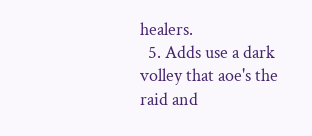healers.
  5. Adds use a dark volley that aoe's the raid and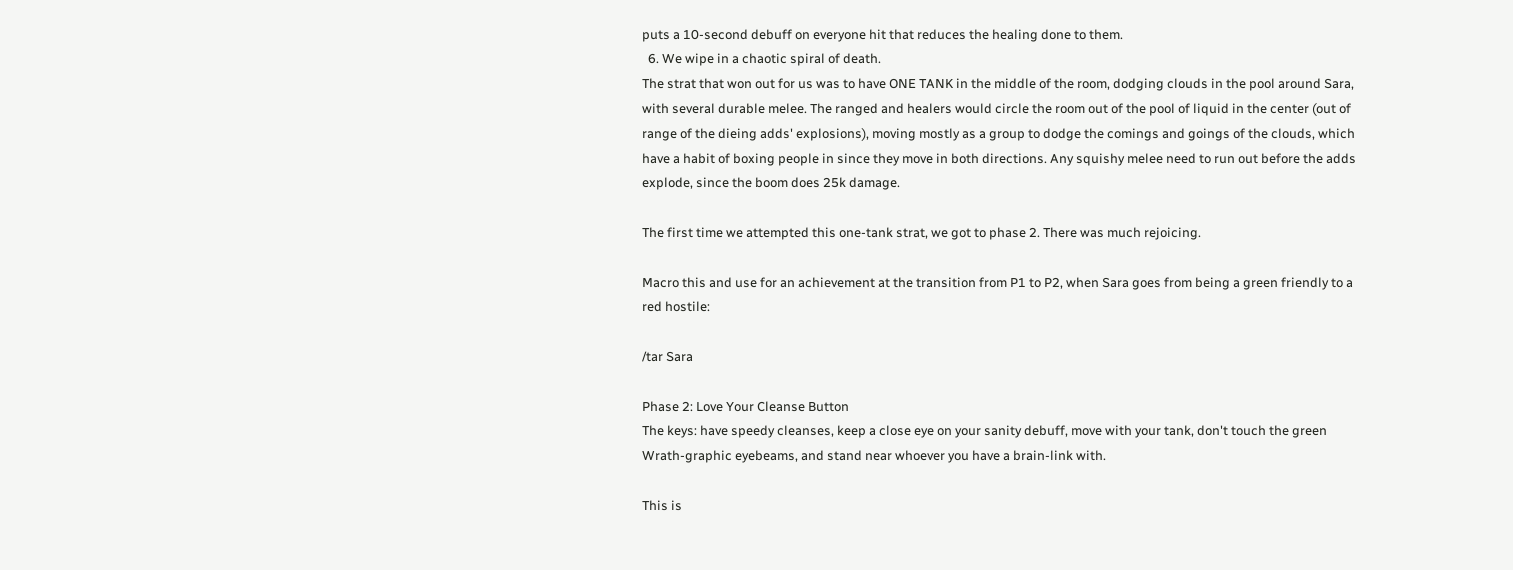puts a 10-second debuff on everyone hit that reduces the healing done to them.
  6. We wipe in a chaotic spiral of death.
The strat that won out for us was to have ONE TANK in the middle of the room, dodging clouds in the pool around Sara, with several durable melee. The ranged and healers would circle the room out of the pool of liquid in the center (out of range of the dieing adds' explosions), moving mostly as a group to dodge the comings and goings of the clouds, which have a habit of boxing people in since they move in both directions. Any squishy melee need to run out before the adds explode, since the boom does 25k damage.

The first time we attempted this one-tank strat, we got to phase 2. There was much rejoicing.

Macro this and use for an achievement at the transition from P1 to P2, when Sara goes from being a green friendly to a red hostile:

/tar Sara

Phase 2: Love Your Cleanse Button
The keys: have speedy cleanses, keep a close eye on your sanity debuff, move with your tank, don't touch the green Wrath-graphic eyebeams, and stand near whoever you have a brain-link with.

This is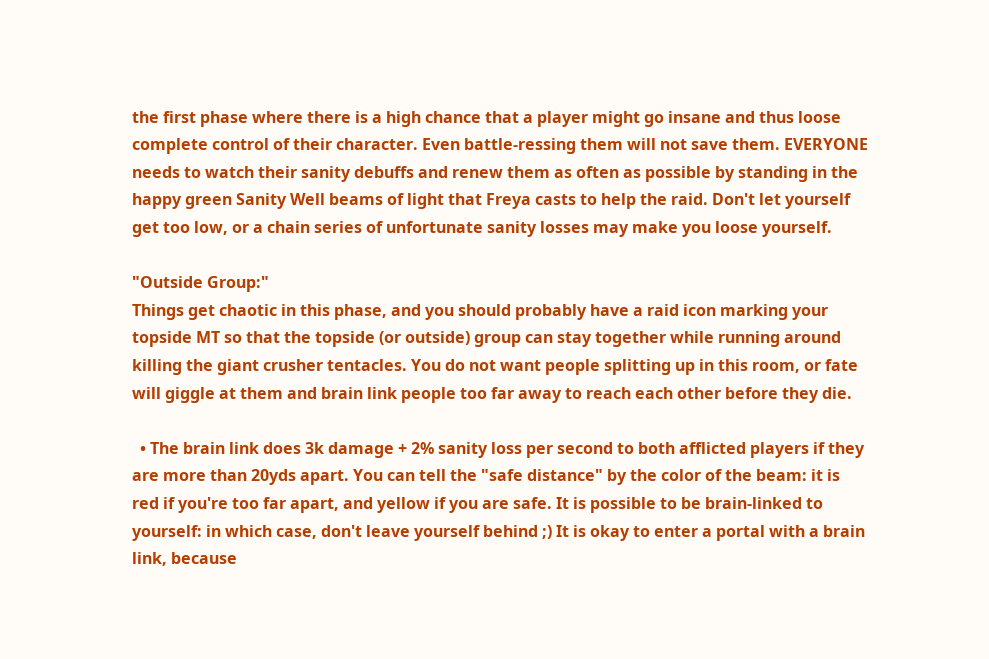the first phase where there is a high chance that a player might go insane and thus loose complete control of their character. Even battle-ressing them will not save them. EVERYONE needs to watch their sanity debuffs and renew them as often as possible by standing in the happy green Sanity Well beams of light that Freya casts to help the raid. Don't let yourself get too low, or a chain series of unfortunate sanity losses may make you loose yourself.

"Outside Group:"
Things get chaotic in this phase, and you should probably have a raid icon marking your topside MT so that the topside (or outside) group can stay together while running around killing the giant crusher tentacles. You do not want people splitting up in this room, or fate will giggle at them and brain link people too far away to reach each other before they die.

  • The brain link does 3k damage + 2% sanity loss per second to both afflicted players if they are more than 20yds apart. You can tell the "safe distance" by the color of the beam: it is red if you're too far apart, and yellow if you are safe. It is possible to be brain-linked to yourself: in which case, don't leave yourself behind ;) It is okay to enter a portal with a brain link, because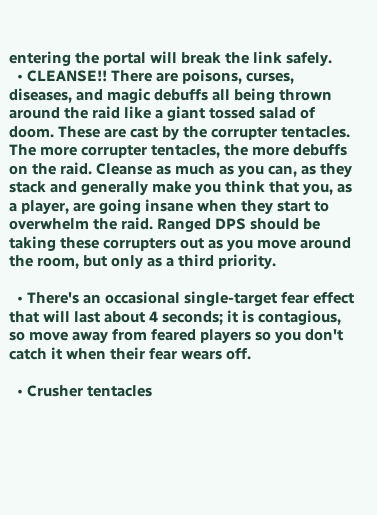entering the portal will break the link safely.
  • CLEANSE!! There are poisons, curses, diseases, and magic debuffs all being thrown around the raid like a giant tossed salad of doom. These are cast by the corrupter tentacles. The more corrupter tentacles, the more debuffs on the raid. Cleanse as much as you can, as they stack and generally make you think that you, as a player, are going insane when they start to overwhelm the raid. Ranged DPS should be taking these corrupters out as you move around the room, but only as a third priority.

  • There's an occasional single-target fear effect that will last about 4 seconds; it is contagious, so move away from feared players so you don't catch it when their fear wears off.

  • Crusher tentacles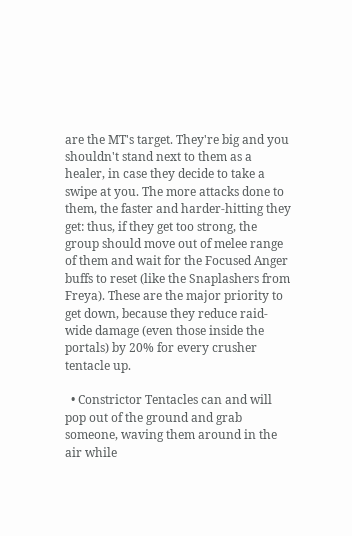are the MT's target. They're big and you shouldn't stand next to them as a healer, in case they decide to take a swipe at you. The more attacks done to them, the faster and harder-hitting they get: thus, if they get too strong, the group should move out of melee range of them and wait for the Focused Anger buffs to reset (like the Snaplashers from Freya). These are the major priority to get down, because they reduce raid-wide damage (even those inside the portals) by 20% for every crusher tentacle up.

  • Constrictor Tentacles can and will pop out of the ground and grab someone, waving them around in the air while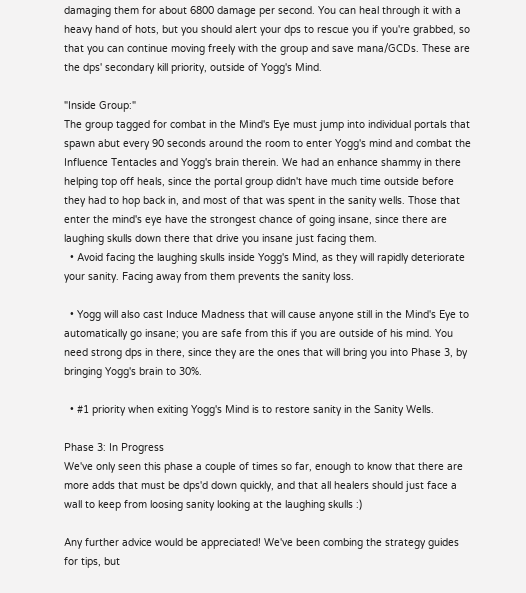damaging them for about 6800 damage per second. You can heal through it with a heavy hand of hots, but you should alert your dps to rescue you if you're grabbed, so that you can continue moving freely with the group and save mana/GCDs. These are the dps' secondary kill priority, outside of Yogg's Mind.

"Inside Group:"
The group tagged for combat in the Mind's Eye must jump into individual portals that spawn abut every 90 seconds around the room to enter Yogg's mind and combat the Influence Tentacles and Yogg's brain therein. We had an enhance shammy in there helping top off heals, since the portal group didn't have much time outside before they had to hop back in, and most of that was spent in the sanity wells. Those that enter the mind's eye have the strongest chance of going insane, since there are laughing skulls down there that drive you insane just facing them.
  • Avoid facing the laughing skulls inside Yogg's Mind, as they will rapidly deteriorate your sanity. Facing away from them prevents the sanity loss.

  • Yogg will also cast Induce Madness that will cause anyone still in the Mind's Eye to automatically go insane; you are safe from this if you are outside of his mind. You need strong dps in there, since they are the ones that will bring you into Phase 3, by bringing Yogg's brain to 30%.

  • #1 priority when exiting Yogg's Mind is to restore sanity in the Sanity Wells.

Phase 3: In Progress
We've only seen this phase a couple of times so far, enough to know that there are more adds that must be dps'd down quickly, and that all healers should just face a wall to keep from loosing sanity looking at the laughing skulls :)

Any further advice would be appreciated! We've been combing the strategy guides for tips, but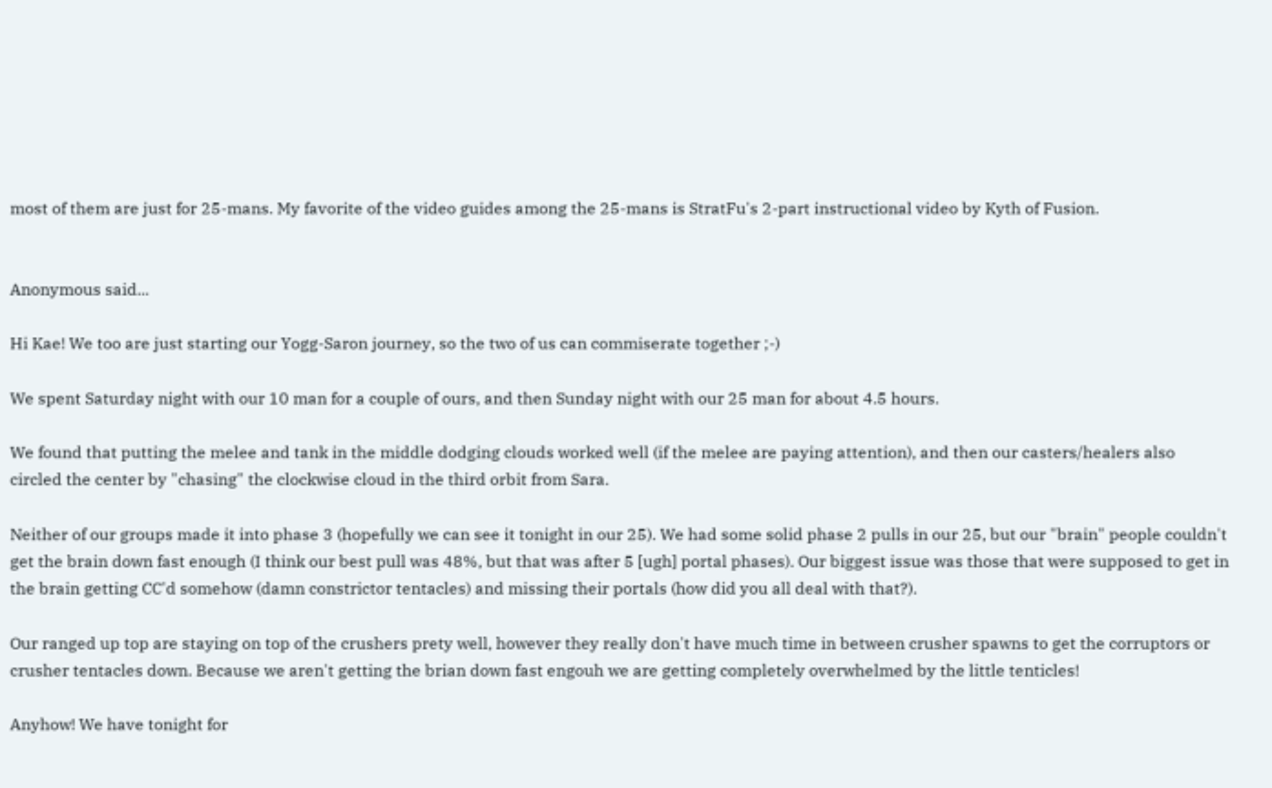most of them are just for 25-mans. My favorite of the video guides among the 25-mans is StratFu's 2-part instructional video by Kyth of Fusion.


Anonymous said...

Hi Kae! We too are just starting our Yogg-Saron journey, so the two of us can commiserate together ;-)

We spent Saturday night with our 10 man for a couple of ours, and then Sunday night with our 25 man for about 4.5 hours.

We found that putting the melee and tank in the middle dodging clouds worked well (if the melee are paying attention), and then our casters/healers also circled the center by "chasing" the clockwise cloud in the third orbit from Sara.

Neither of our groups made it into phase 3 (hopefully we can see it tonight in our 25). We had some solid phase 2 pulls in our 25, but our "brain" people couldn't get the brain down fast enough (I think our best pull was 48%, but that was after 5 [ugh] portal phases). Our biggest issue was those that were supposed to get in the brain getting CC'd somehow (damn constrictor tentacles) and missing their portals (how did you all deal with that?).

Our ranged up top are staying on top of the crushers prety well, however they really don't have much time in between crusher spawns to get the corruptors or crusher tentacles down. Because we aren't getting the brian down fast engouh we are getting completely overwhelmed by the little tenticles!

Anyhow! We have tonight for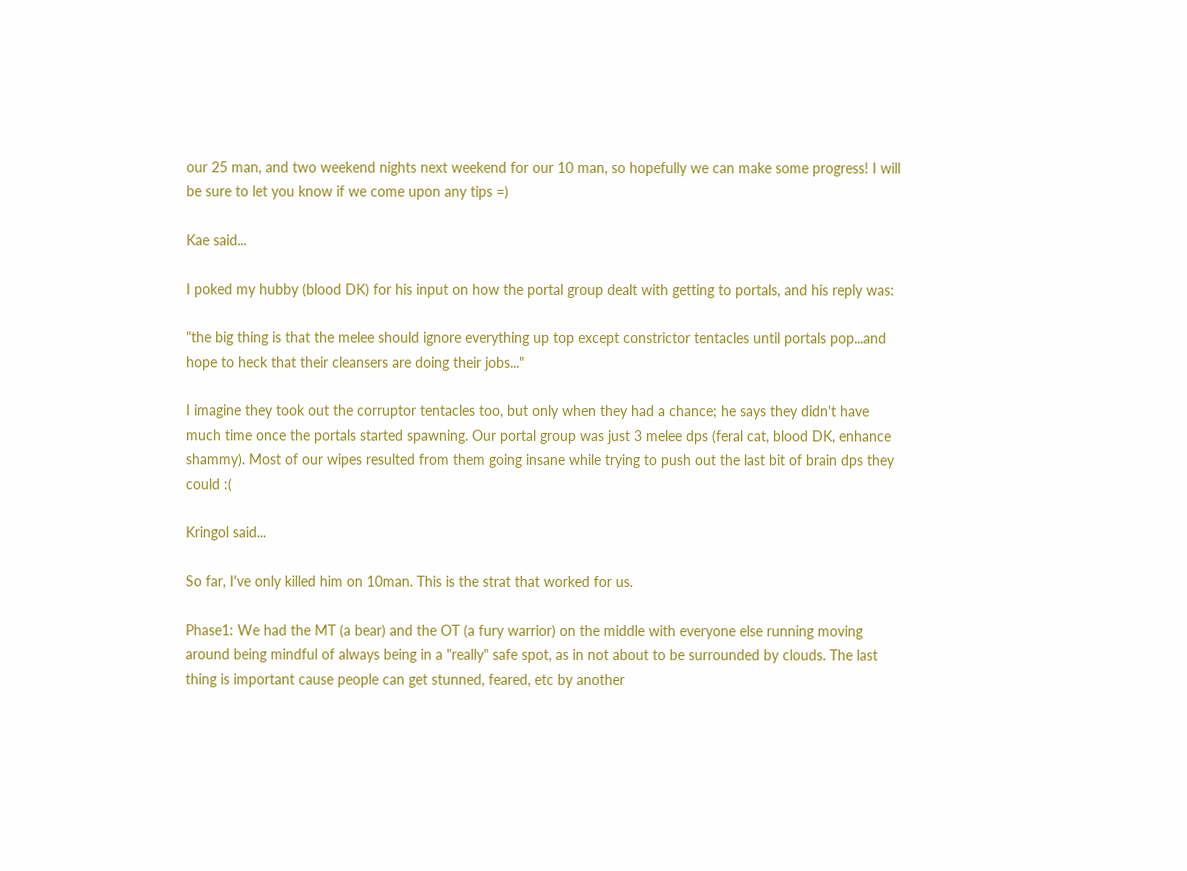our 25 man, and two weekend nights next weekend for our 10 man, so hopefully we can make some progress! I will be sure to let you know if we come upon any tips =)

Kae said...

I poked my hubby (blood DK) for his input on how the portal group dealt with getting to portals, and his reply was:

"the big thing is that the melee should ignore everything up top except constrictor tentacles until portals pop...and hope to heck that their cleansers are doing their jobs..."

I imagine they took out the corruptor tentacles too, but only when they had a chance; he says they didn't have much time once the portals started spawning. Our portal group was just 3 melee dps (feral cat, blood DK, enhance shammy). Most of our wipes resulted from them going insane while trying to push out the last bit of brain dps they could :(

Kringol said...

So far, I've only killed him on 10man. This is the strat that worked for us.

Phase1: We had the MT (a bear) and the OT (a fury warrior) on the middle with everyone else running moving around being mindful of always being in a "really" safe spot, as in not about to be surrounded by clouds. The last thing is important cause people can get stunned, feared, etc by another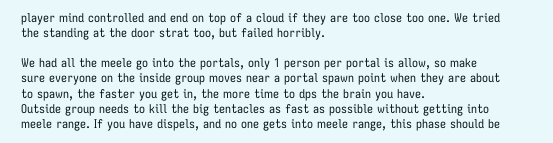player mind controlled and end on top of a cloud if they are too close too one. We tried the standing at the door strat too, but failed horribly.

We had all the meele go into the portals, only 1 person per portal is allow, so make sure everyone on the inside group moves near a portal spawn point when they are about to spawn, the faster you get in, the more time to dps the brain you have.
Outside group needs to kill the big tentacles as fast as possible without getting into meele range. If you have dispels, and no one gets into meele range, this phase should be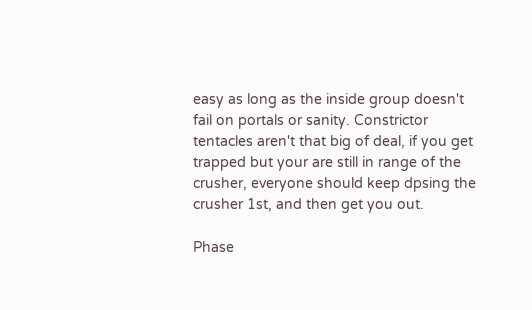easy as long as the inside group doesn't fail on portals or sanity. Constrictor tentacles aren't that big of deal, if you get trapped but your are still in range of the crusher, everyone should keep dpsing the crusher 1st, and then get you out.

Phase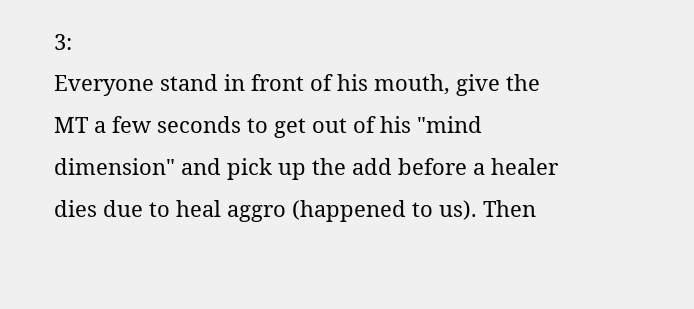3:
Everyone stand in front of his mouth, give the MT a few seconds to get out of his "mind dimension" and pick up the add before a healer dies due to heal aggro (happened to us). Then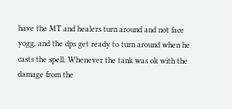have the MT and healers turn around and not face yogg, and the dps get ready to turn around when he casts the spell. Whenever the tank was ok with the damage from the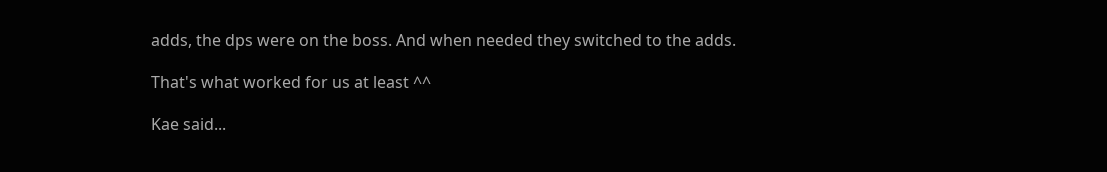adds, the dps were on the boss. And when needed they switched to the adds.

That's what worked for us at least ^^

Kae said...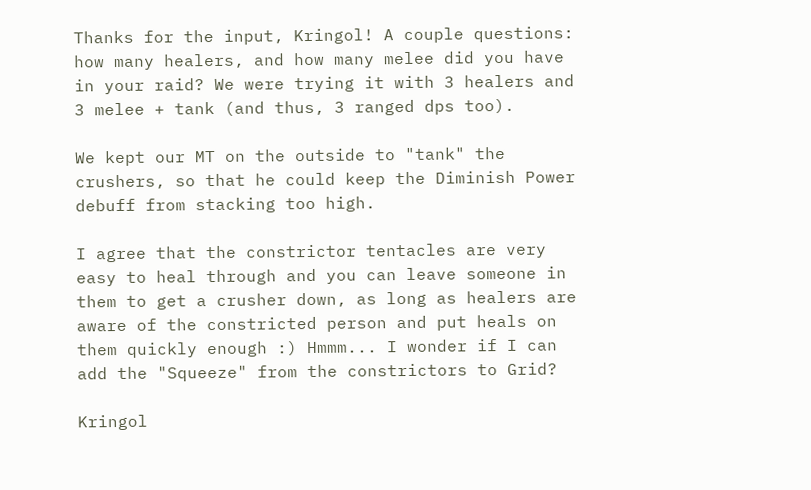Thanks for the input, Kringol! A couple questions: how many healers, and how many melee did you have in your raid? We were trying it with 3 healers and 3 melee + tank (and thus, 3 ranged dps too).

We kept our MT on the outside to "tank" the crushers, so that he could keep the Diminish Power debuff from stacking too high.

I agree that the constrictor tentacles are very easy to heal through and you can leave someone in them to get a crusher down, as long as healers are aware of the constricted person and put heals on them quickly enough :) Hmmm... I wonder if I can add the "Squeeze" from the constrictors to Grid?

Kringol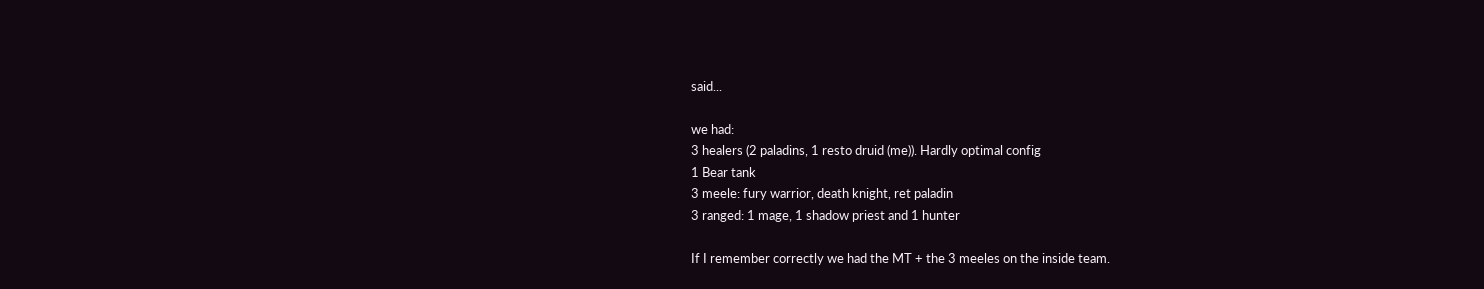said...

we had:
3 healers (2 paladins, 1 resto druid (me)). Hardly optimal config
1 Bear tank
3 meele: fury warrior, death knight, ret paladin
3 ranged: 1 mage, 1 shadow priest and 1 hunter

If I remember correctly we had the MT + the 3 meeles on the inside team.